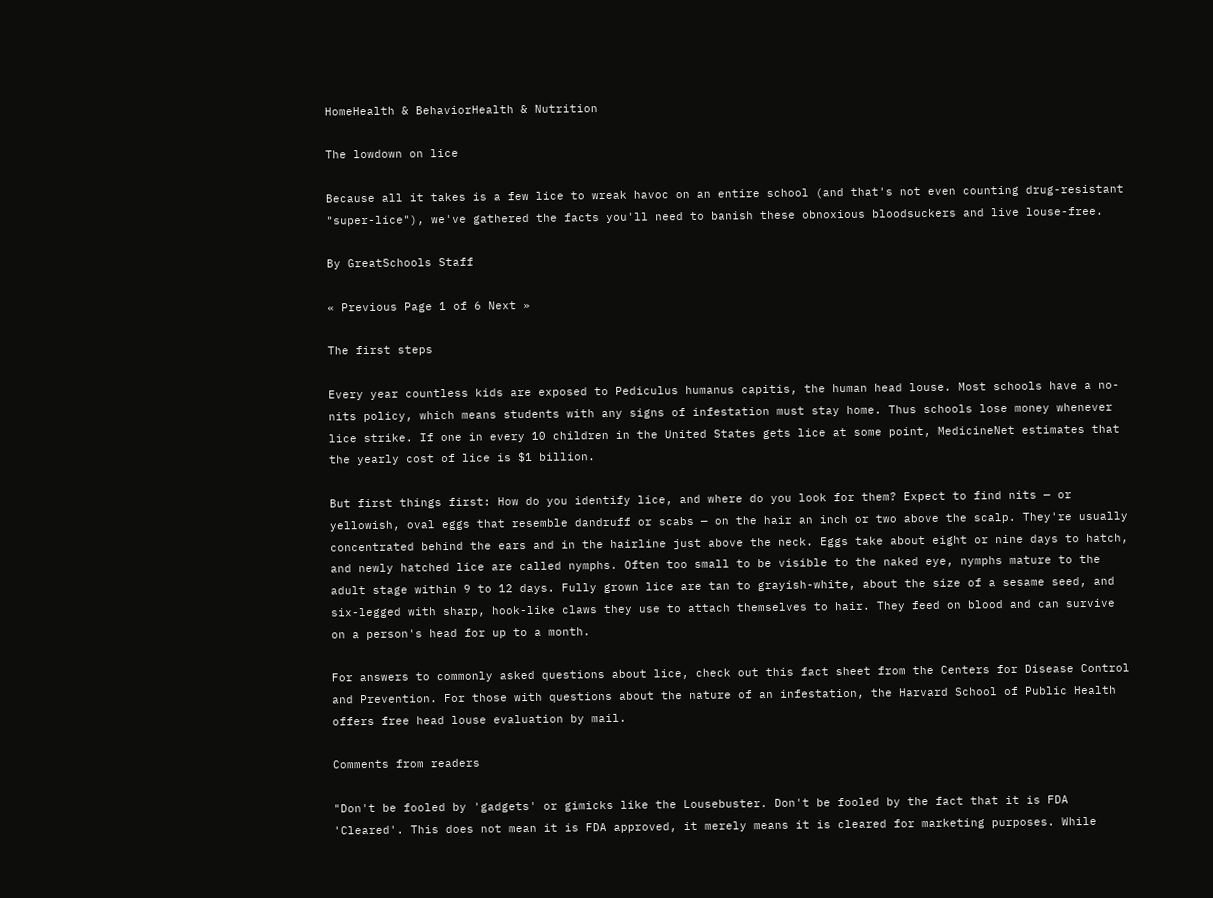HomeHealth & BehaviorHealth & Nutrition

The lowdown on lice

Because all it takes is a few lice to wreak havoc on an entire school (and that's not even counting drug-resistant "super-lice"), we've gathered the facts you'll need to banish these obnoxious bloodsuckers and live louse-free.

By GreatSchools Staff

« Previous Page 1 of 6 Next »

The first steps

Every year countless kids are exposed to Pediculus humanus capitis, the human head louse. Most schools have a no-nits policy, which means students with any signs of infestation must stay home. Thus schools lose money whenever lice strike. If one in every 10 children in the United States gets lice at some point, MedicineNet estimates that the yearly cost of lice is $1 billion.

But first things first: How do you identify lice, and where do you look for them? Expect to find nits — or yellowish, oval eggs that resemble dandruff or scabs — on the hair an inch or two above the scalp. They're usually concentrated behind the ears and in the hairline just above the neck. Eggs take about eight or nine days to hatch, and newly hatched lice are called nymphs. Often too small to be visible to the naked eye, nymphs mature to the adult stage within 9 to 12 days. Fully grown lice are tan to grayish-white, about the size of a sesame seed, and six-legged with sharp, hook-like claws they use to attach themselves to hair. They feed on blood and can survive on a person's head for up to a month.

For answers to commonly asked questions about lice, check out this fact sheet from the Centers for Disease Control and Prevention. For those with questions about the nature of an infestation, the Harvard School of Public Health offers free head louse evaluation by mail.

Comments from readers

"Don't be fooled by 'gadgets' or gimicks like the Lousebuster. Don't be fooled by the fact that it is FDA 'Cleared'. This does not mean it is FDA approved, it merely means it is cleared for marketing purposes. While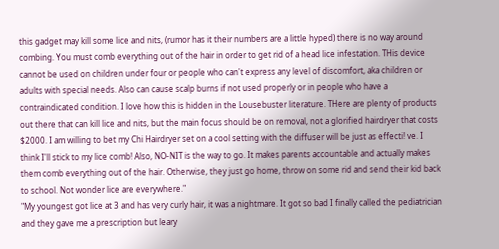this gadget may kill some lice and nits, (rumor has it their numbers are a little hyped) there is no way around combing. You must comb everything out of the hair in order to get rid of a head lice infestation. THis device cannot be used on children under four or people who can't express any level of discomfort, aka children or adults with special needs. Also can cause scalp burns if not used properly or in people who have a contraindicated condition. I love how this is hidden in the Lousebuster literature. THere are plenty of products out there that can kill lice and nits, but the main focus should be on removal, not a glorified hairdryer that costs $2000. I am willing to bet my Chi Hairdryer set on a cool setting with the diffuser will be just as effecti! ve. I think I'll stick to my lice comb! Also, NO-NIT is the way to go. It makes parents accountable and actually makes them comb everything out of the hair. Otherwise, they just go home, throw on some rid and send their kid back to school. Not wonder lice are everywhere."
"My youngest got lice at 3 and has very curly hair, it was a nightmare. It got so bad I finally called the pediatrician and they gave me a prescription but leary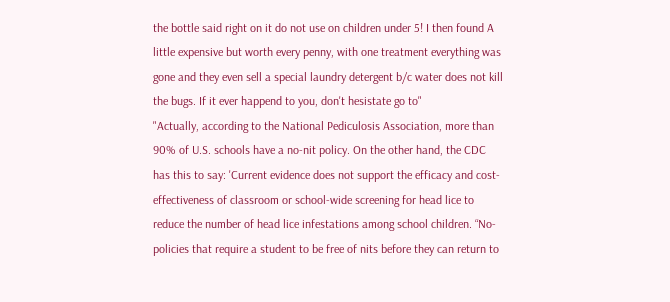the bottle said right on it do not use on children under 5! I then found A little expensive but worth every penny, with one treatment everything was gone and they even sell a special laundry detergent b/c water does not kill the bugs. If it ever happend to you, don't hesistate go to"
"Actually, according to the National Pediculosis Association, more than 90% of U.S. schools have a no-nit policy. On the other hand, the CDC has this to say: 'Current evidence does not support the efficacy and cost-effectiveness of classroom or school-wide screening for head lice to reduce the number of head lice infestations among school children. “No- policies that require a student to be free of nits before they can return to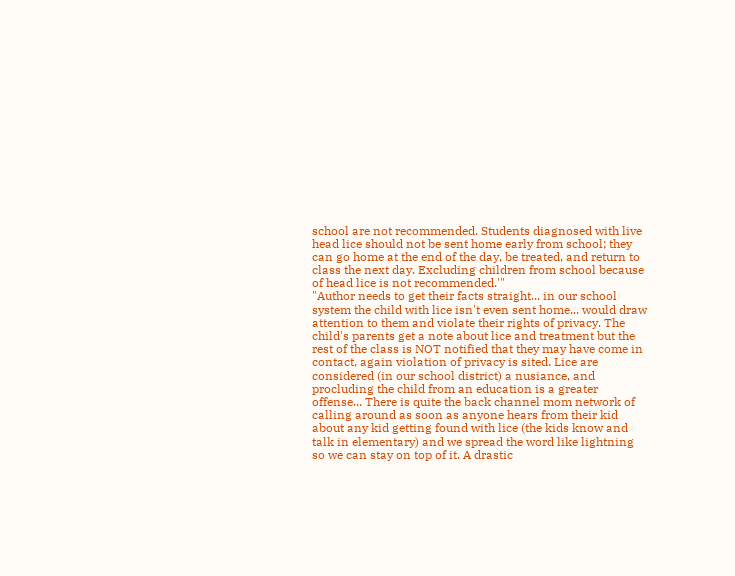school are not recommended. Students diagnosed with live head lice should not be sent home early from school; they can go home at the end of the day, be treated, and return to class the next day. Excluding children from school because of head lice is not recommended.'"
"Author needs to get their facts straight... in our school system the child with lice isn't even sent home... would draw attention to them and violate their rights of privacy. The child's parents get a note about lice and treatment but the rest of the class is NOT notified that they may have come in contact, again violation of privacy is sited. Lice are considered (in our school district) a nusiance, and procluding the child from an education is a greater offense... There is quite the back channel mom network of calling around as soon as anyone hears from their kid about any kid getting found with lice (the kids know and talk in elementary) and we spread the word like lightning so we can stay on top of it. A drastic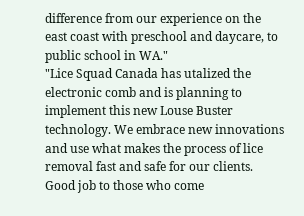difference from our experience on the east coast with preschool and daycare, to public school in WA."
"Lice Squad Canada has utalized the electronic comb and is planning to implement this new Louse Buster technology. We embrace new innovations and use what makes the process of lice removal fast and safe for our clients. Good job to those who come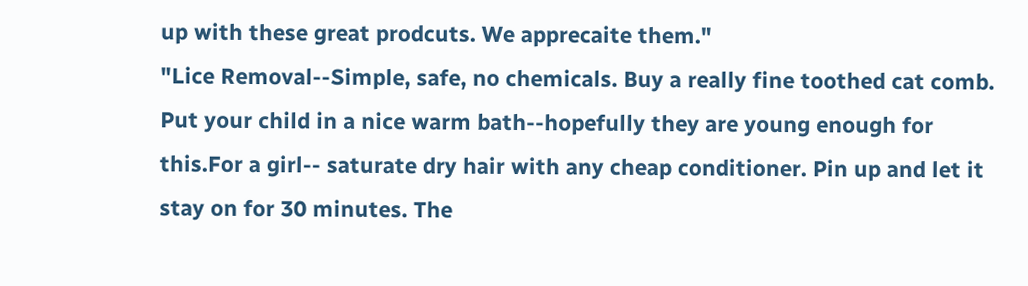up with these great prodcuts. We apprecaite them."
"Lice Removal--Simple, safe, no chemicals. Buy a really fine toothed cat comb. Put your child in a nice warm bath--hopefully they are young enough for this.For a girl-- saturate dry hair with any cheap conditioner. Pin up and let it stay on for 30 minutes. The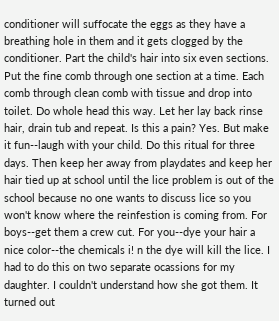conditioner will suffocate the eggs as they have a breathing hole in them and it gets clogged by the conditioner. Part the child's hair into six even sections. Put the fine comb through one section at a time. Each comb through clean comb with tissue and drop into toilet. Do whole head this way. Let her lay back rinse hair, drain tub and repeat. Is this a pain? Yes. But make it fun--laugh with your child. Do this ritual for three days. Then keep her away from playdates and keep her hair tied up at school until the lice problem is out of the school because no one wants to discuss lice so you won't know where the reinfestion is coming from. For boys--get them a crew cut. For you--dye your hair a nice color--the chemicals i! n the dye will kill the lice. I had to do this on two separate ocassions for my daughter. I couldn't understand how she got them. It turned out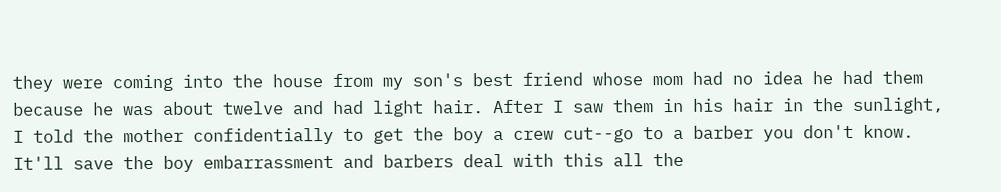they were coming into the house from my son's best friend whose mom had no idea he had them because he was about twelve and had light hair. After I saw them in his hair in the sunlight, I told the mother confidentially to get the boy a crew cut--go to a barber you don't know. It'll save the boy embarrassment and barbers deal with this all the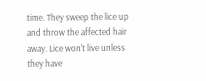time. They sweep the lice up and throw the affected hair away. Lice won't live unless they have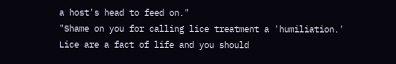a host's head to feed on."
"Shame on you for calling lice treatment a 'humiliation.' Lice are a fact of life and you should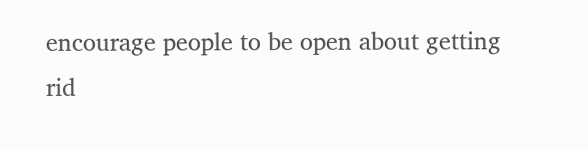encourage people to be open about getting rid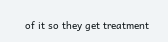of it so they get treatment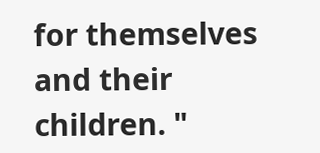for themselves and their children. "